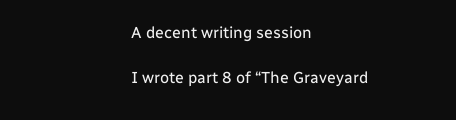A decent writing session

I wrote part 8 of “The Graveyard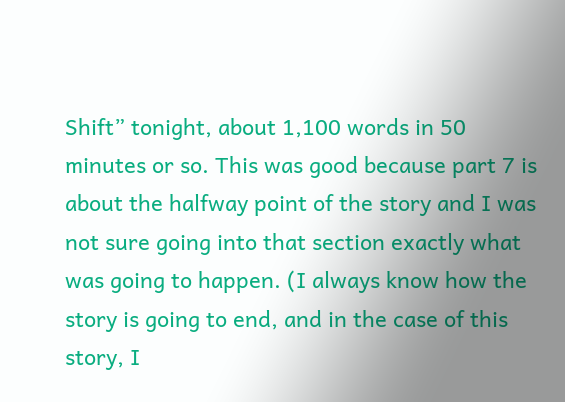Shift” tonight, about 1,100 words in 50 minutes or so. This was good because part 7 is about the halfway point of the story and I was not sure going into that section exactly what was going to happen. (I always know how the story is going to end, and in the case of this story, I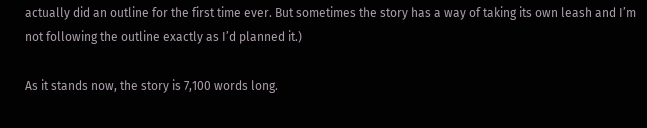actually did an outline for the first time ever. But sometimes the story has a way of taking its own leash and I’m not following the outline exactly as I’d planned it.)

As it stands now, the story is 7,100 words long.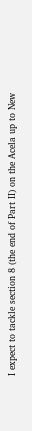I expect to tackle section 8 (the end of Part II) on the Acela up to New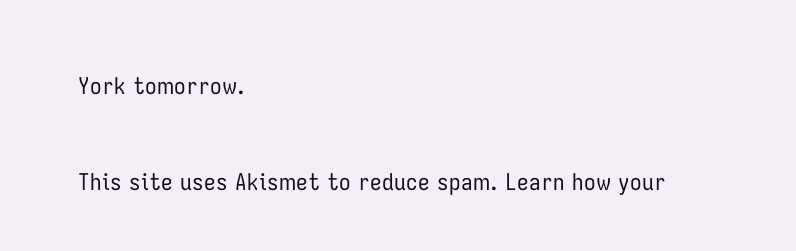York tomorrow.


This site uses Akismet to reduce spam. Learn how your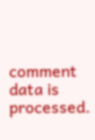comment data is processed.